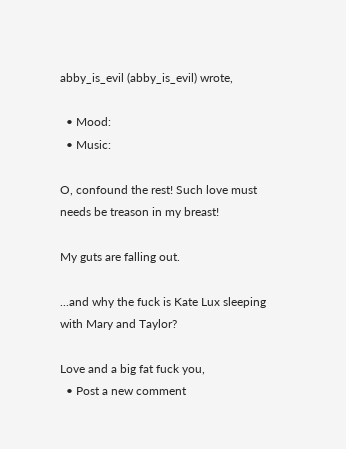abby_is_evil (abby_is_evil) wrote,

  • Mood:
  • Music:

O, confound the rest! Such love must needs be treason in my breast!

My guts are falling out.

...and why the fuck is Kate Lux sleeping with Mary and Taylor?

Love and a big fat fuck you,
  • Post a new comment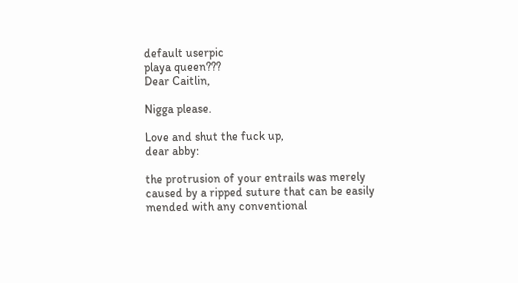default userpic
playa queen???
Dear Caitlin,

Nigga please.

Love and shut the fuck up,
dear abby:

the protrusion of your entrails was merely caused by a ripped suture that can be easily mended with any conventional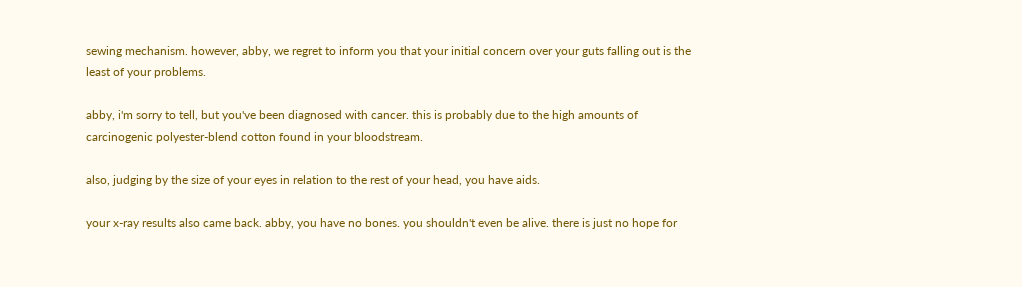sewing mechanism. however, abby, we regret to inform you that your initial concern over your guts falling out is the least of your problems.

abby, i'm sorry to tell, but you've been diagnosed with cancer. this is probably due to the high amounts of carcinogenic polyester-blend cotton found in your bloodstream.

also, judging by the size of your eyes in relation to the rest of your head, you have aids.

your x-ray results also came back. abby, you have no bones. you shouldn't even be alive. there is just no hope for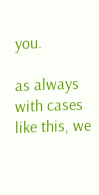you.

as always with cases like this, we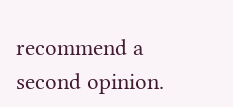recommend a second opinion.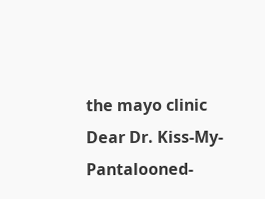the mayo clinic
Dear Dr. Kiss-My-Pantalooned-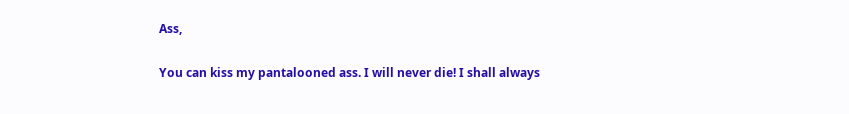Ass,

You can kiss my pantalooned ass. I will never die! I shall always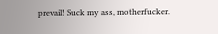prevail! Suck my ass, motherfucker.